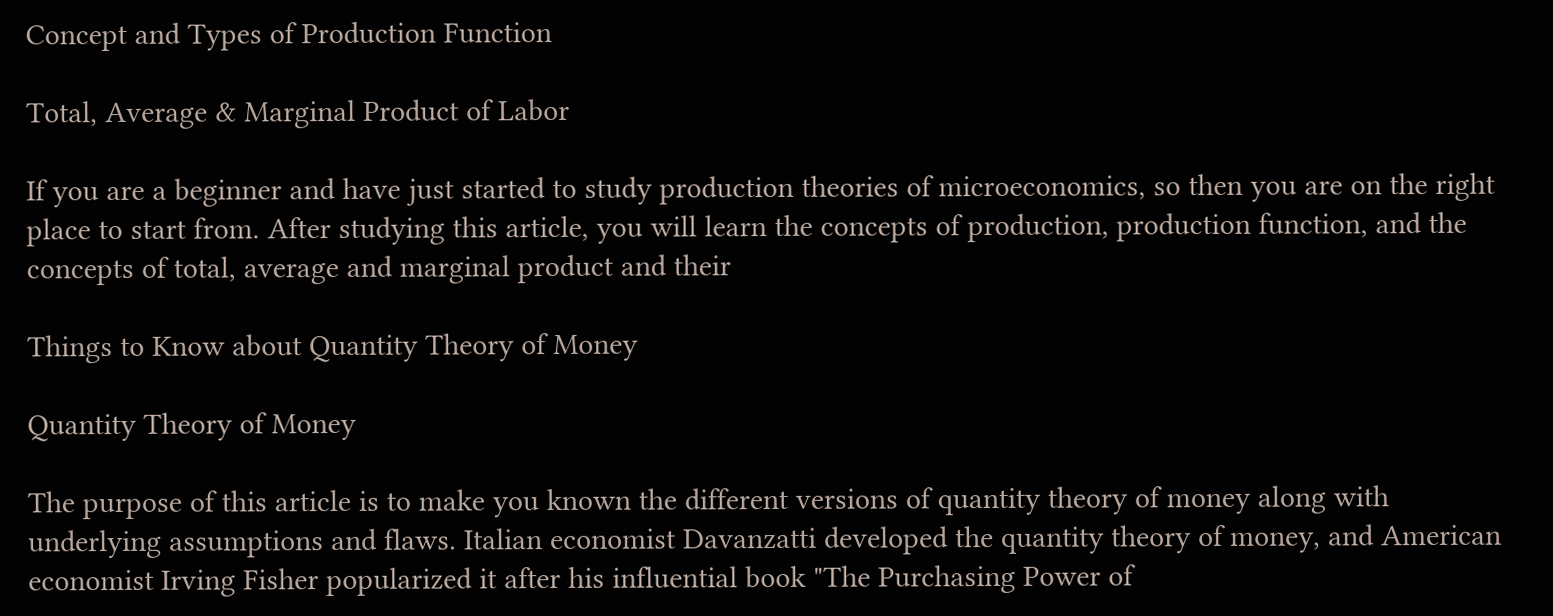Concept and Types of Production Function

Total, Average & Marginal Product of Labor

If you are a beginner and have just started to study production theories of microeconomics, so then you are on the right place to start from. After studying this article, you will learn the concepts of production, production function, and the concepts of total, average and marginal product and their

Things to Know about Quantity Theory of Money

Quantity Theory of Money

The purpose of this article is to make you known the different versions of quantity theory of money along with underlying assumptions and flaws. Italian economist Davanzatti developed the quantity theory of money, and American economist Irving Fisher popularized it after his influential book "The Purchasing Power of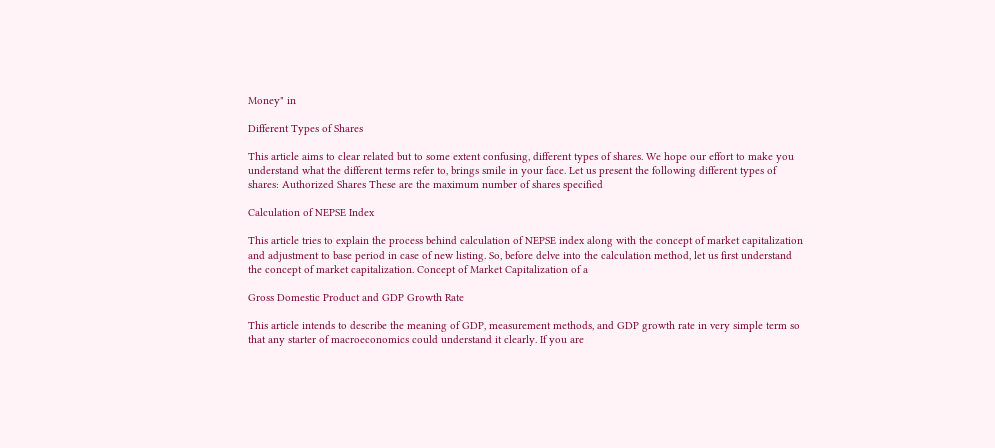Money" in

Different Types of Shares

This article aims to clear related but to some extent confusing, different types of shares. We hope our effort to make you understand what the different terms refer to, brings smile in your face. Let us present the following different types of shares: Authorized Shares These are the maximum number of shares specified

Calculation of NEPSE Index

This article tries to explain the process behind calculation of NEPSE index along with the concept of market capitalization and adjustment to base period in case of new listing. So, before delve into the calculation method, let us first understand the concept of market capitalization. Concept of Market Capitalization of a

Gross Domestic Product and GDP Growth Rate

This article intends to describe the meaning of GDP, measurement methods, and GDP growth rate in very simple term so that any starter of macroeconomics could understand it clearly. If you are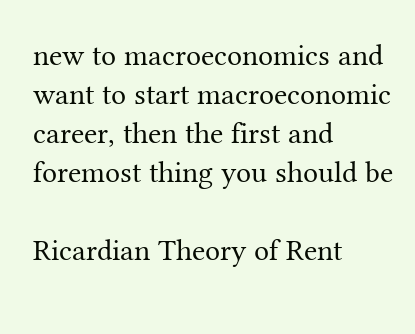new to macroeconomics and want to start macroeconomic career, then the first and foremost thing you should be

Ricardian Theory of Rent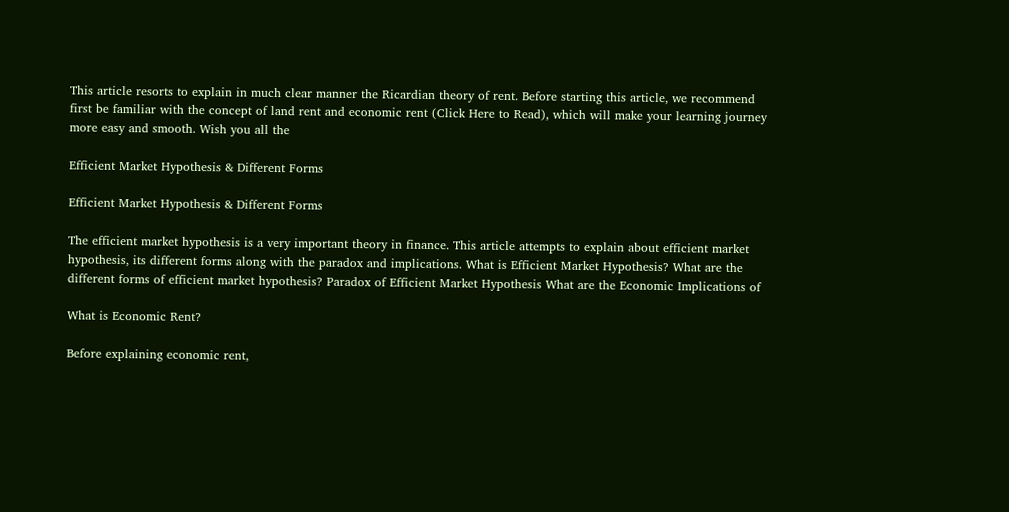This article resorts to explain in much clear manner the Ricardian theory of rent. Before starting this article, we recommend first be familiar with the concept of land rent and economic rent (Click Here to Read), which will make your learning journey more easy and smooth. Wish you all the

Efficient Market Hypothesis & Different Forms

Efficient Market Hypothesis & Different Forms

The efficient market hypothesis is a very important theory in finance. This article attempts to explain about efficient market hypothesis, its different forms along with the paradox and implications. What is Efficient Market Hypothesis? What are the different forms of efficient market hypothesis? Paradox of Efficient Market Hypothesis What are the Economic Implications of

What is Economic Rent?

Before explaining economic rent,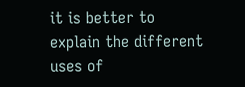it is better to explain the different uses of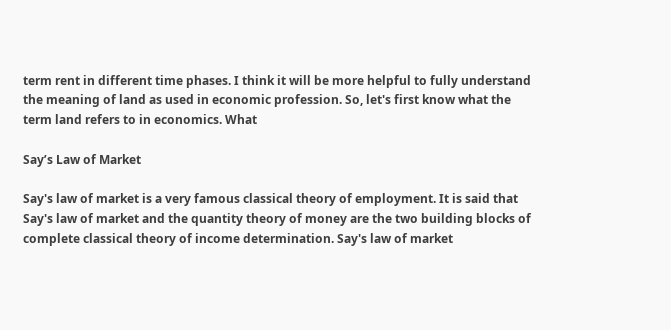term rent in different time phases. I think it will be more helpful to fully understand the meaning of land as used in economic profession. So, let's first know what the term land refers to in economics. What

Say’s Law of Market

Say's law of market is a very famous classical theory of employment. It is said that Say's law of market and the quantity theory of money are the two building blocks of complete classical theory of income determination. Say's law of market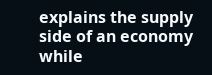explains the supply side of an economy while